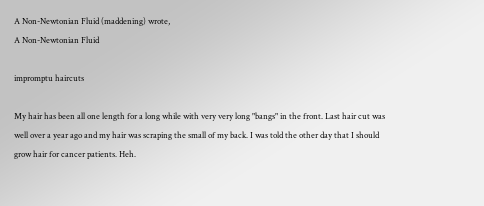A Non-Newtonian Fluid (maddening) wrote,
A Non-Newtonian Fluid

impromptu haircuts

My hair has been all one length for a long while with very very long "bangs" in the front. Last hair cut was well over a year ago and my hair was scraping the small of my back. I was told the other day that I should grow hair for cancer patients. Heh.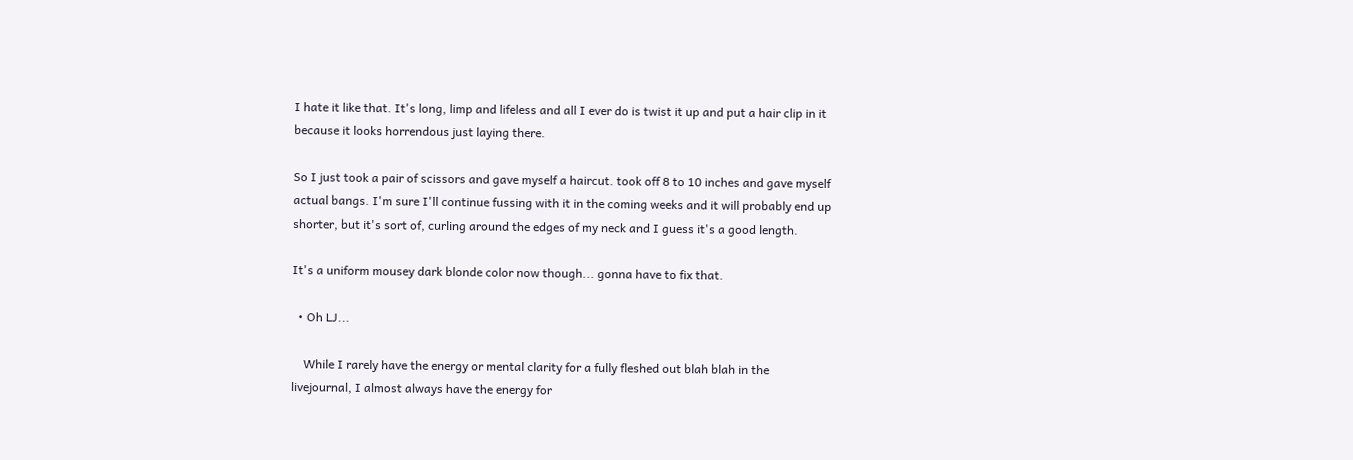I hate it like that. It's long, limp and lifeless and all I ever do is twist it up and put a hair clip in it because it looks horrendous just laying there.

So I just took a pair of scissors and gave myself a haircut. took off 8 to 10 inches and gave myself actual bangs. I'm sure I'll continue fussing with it in the coming weeks and it will probably end up shorter, but it's sort of, curling around the edges of my neck and I guess it's a good length.

It's a uniform mousey dark blonde color now though... gonna have to fix that.

  • Oh LJ...

    While I rarely have the energy or mental clarity for a fully fleshed out blah blah in the livejournal, I almost always have the energy for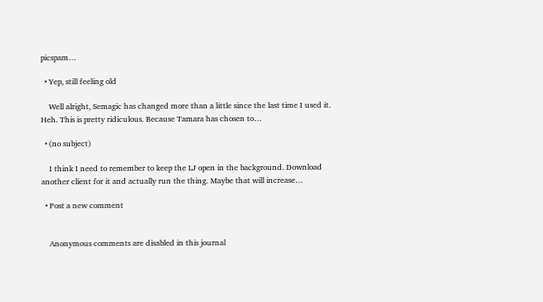picspam…

  • Yep, still feeling old

    Well alright, Semagic has changed more than a little since the last time I used it. Heh. This is pretty ridiculous. Because Tamara has chosen to…

  • (no subject)

    I think I need to remember to keep the LJ open in the background. Download another client for it and actually run the thing. Maybe that will increase…

  • Post a new comment


    Anonymous comments are disabled in this journal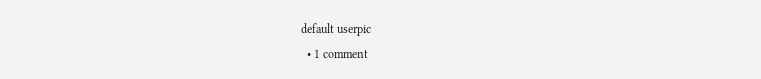default userpic
  • 1 comment